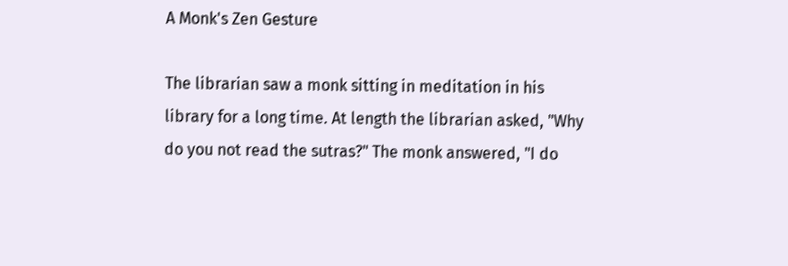A Monk's Zen Gesture

The librarian saw a monk sitting in meditation in his library for a long time. At length the librarian asked, "Why do you not read the sutras?" The monk answered, "I do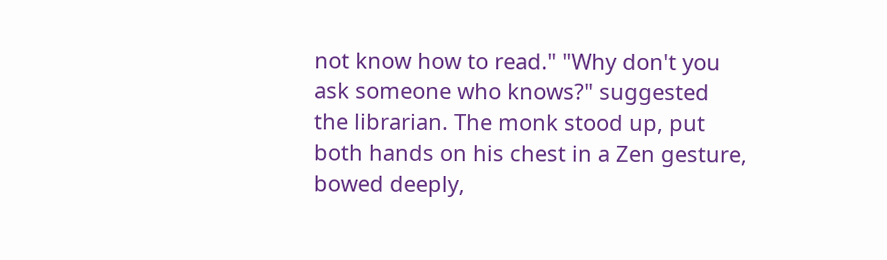not know how to read." "Why don't you ask someone who knows?" suggested the librarian. The monk stood up, put both hands on his chest in a Zen gesture, bowed deeply,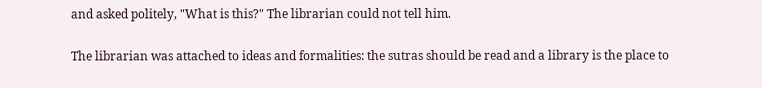and asked politely, "What is this?" The librarian could not tell him.

The librarian was attached to ideas and formalities: the sutras should be read and a library is the place to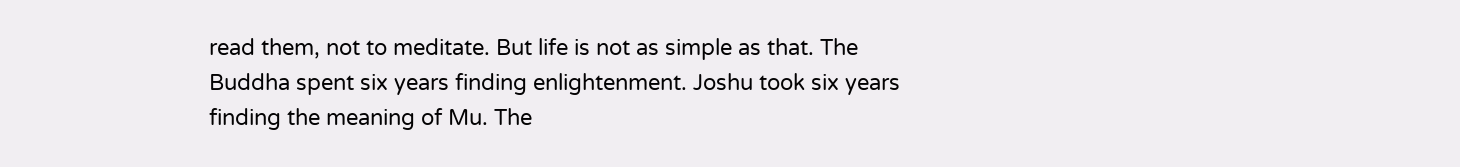read them, not to meditate. But life is not as simple as that. The Buddha spent six years finding enlightenment. Joshu took six years finding the meaning of Mu. The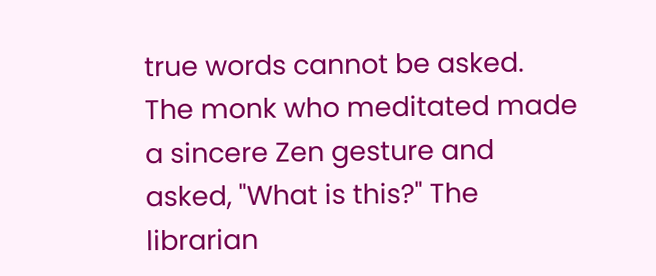true words cannot be asked. The monk who meditated made a sincere Zen gesture and asked, "What is this?" The librarian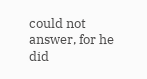could not answer, for he did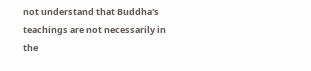not understand that Buddha's teachings are not necessarily in the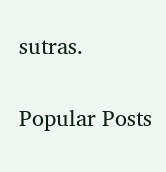sutras.


Popular Posts